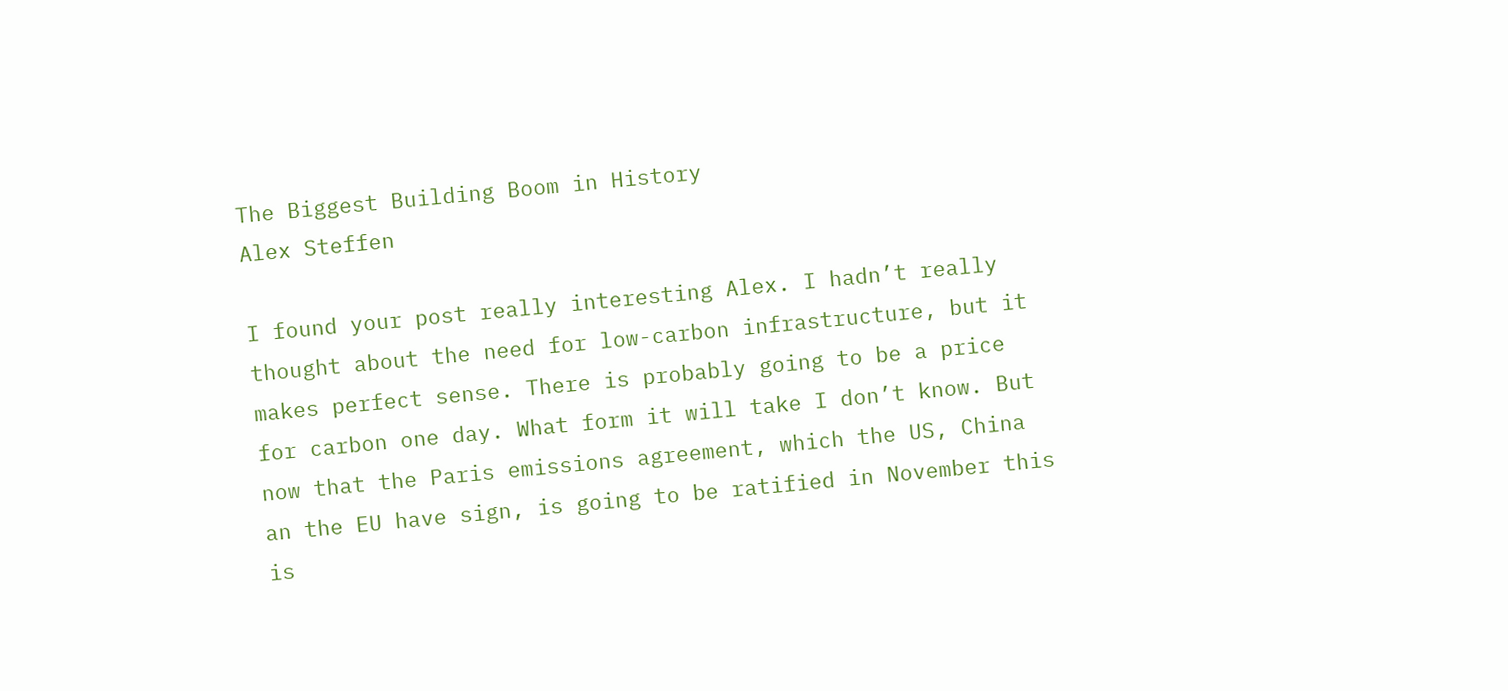The Biggest Building Boom in History
Alex Steffen

I found your post really interesting Alex. I hadn’t really thought about the need for low-carbon infrastructure, but it makes perfect sense. There is probably going to be a price for carbon one day. What form it will take I don’t know. But now that the Paris emissions agreement, which the US, China an the EU have sign, is going to be ratified in November this is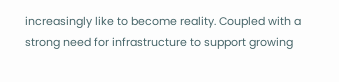increasingly like to become reality. Coupled with a strong need for infrastructure to support growing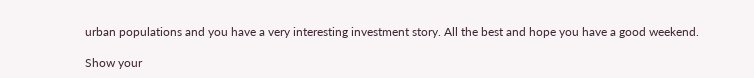urban populations and you have a very interesting investment story. All the best and hope you have a good weekend.

Show your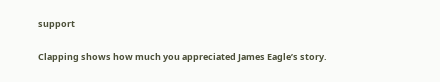support

Clapping shows how much you appreciated James Eagle’s story.